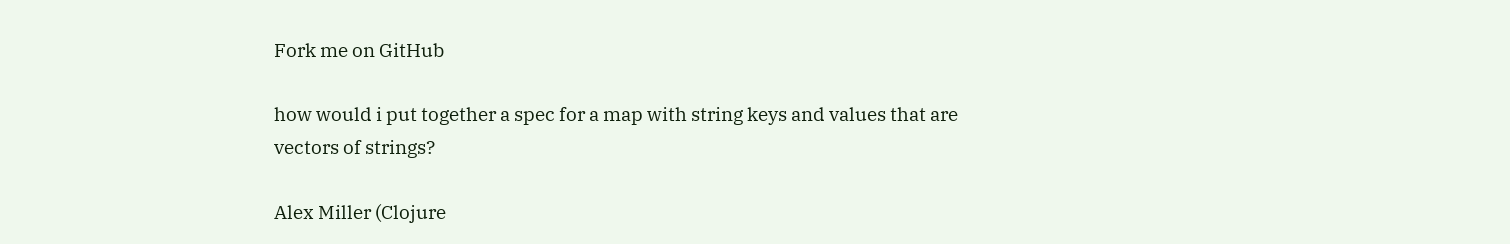Fork me on GitHub

how would i put together a spec for a map with string keys and values that are vectors of strings?

Alex Miller (Clojure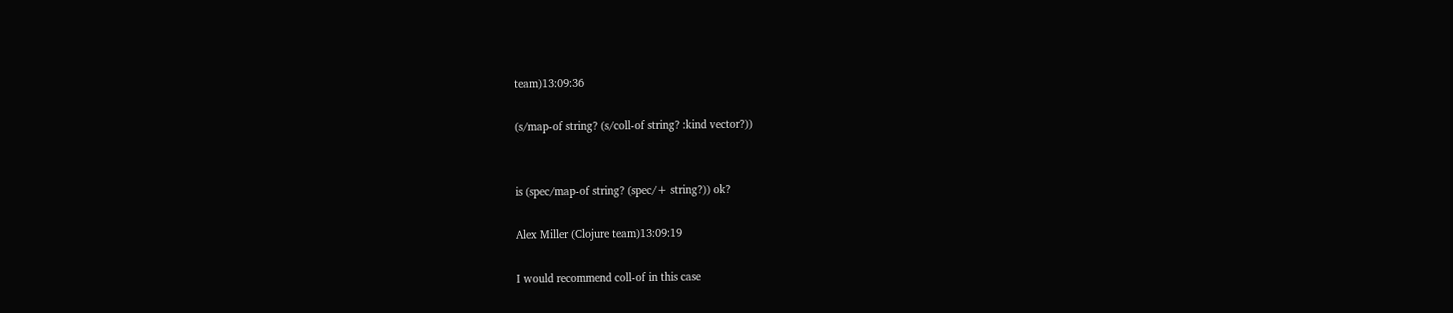team)13:09:36

(s/map-of string? (s/coll-of string? :kind vector?))


is (spec/map-of string? (spec/+ string?)) ok?

Alex Miller (Clojure team)13:09:19

I would recommend coll-of in this case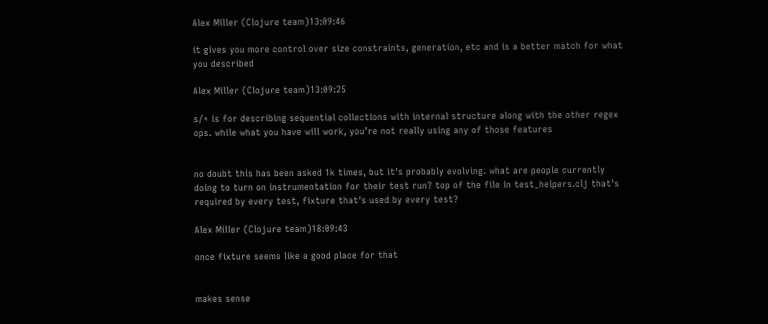Alex Miller (Clojure team)13:09:46

it gives you more control over size constraints, generation, etc and is a better match for what you described

Alex Miller (Clojure team)13:09:25

s/+ is for describing sequential collections with internal structure along with the other regex ops. while what you have will work, you’re not really using any of those features


no doubt this has been asked 1k times, but it's probably evolving. what are people currently doing to turn on instrumentation for their test run? top of the file in test_helpers.clj that's required by every test, fixture that's used by every test?

Alex Miller (Clojure team)18:09:43

once fixture seems like a good place for that


makes sense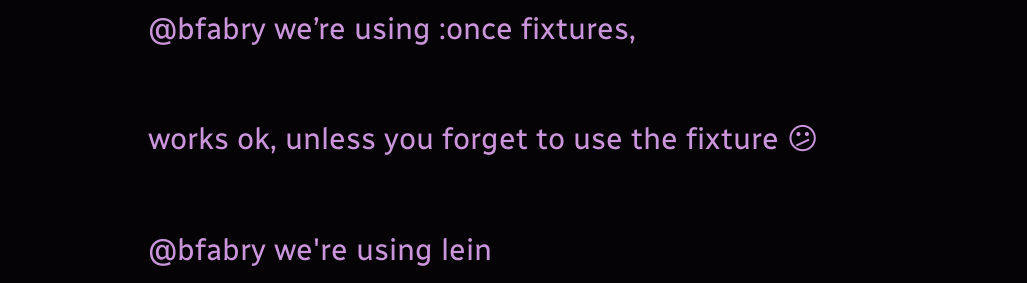@bfabry we’re using :once fixtures,


works ok, unless you forget to use the fixture 😕


@bfabry we're using lein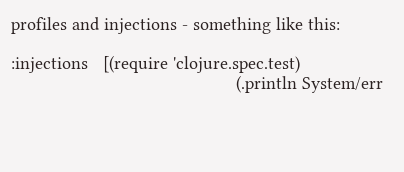profiles and injections - something like this:

:injections   [(require 'clojure.spec.test)
                                             (.println System/err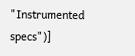"Instrumented specs")]